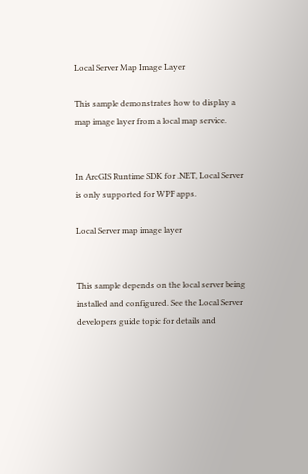Local Server Map Image Layer

This sample demonstrates how to display a map image layer from a local map service.


In ArcGIS Runtime SDK for .NET, Local Server is only supported for WPF apps.

Local Server map image layer


This sample depends on the local server being installed and configured. See the Local Server developers guide topic for details and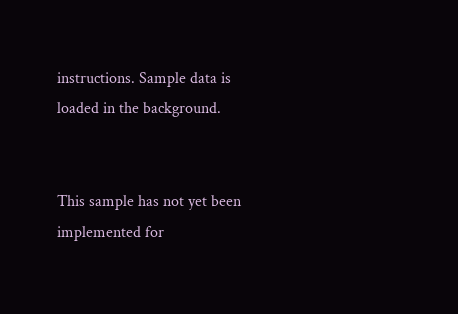instructions. Sample data is loaded in the background.


This sample has not yet been implemented for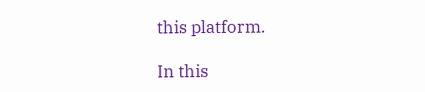this platform.

In this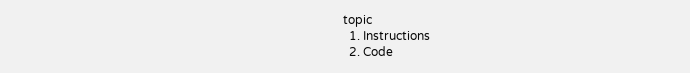topic
  1. Instructions
  2. Code